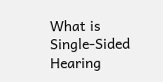What is Single-Sided Hearing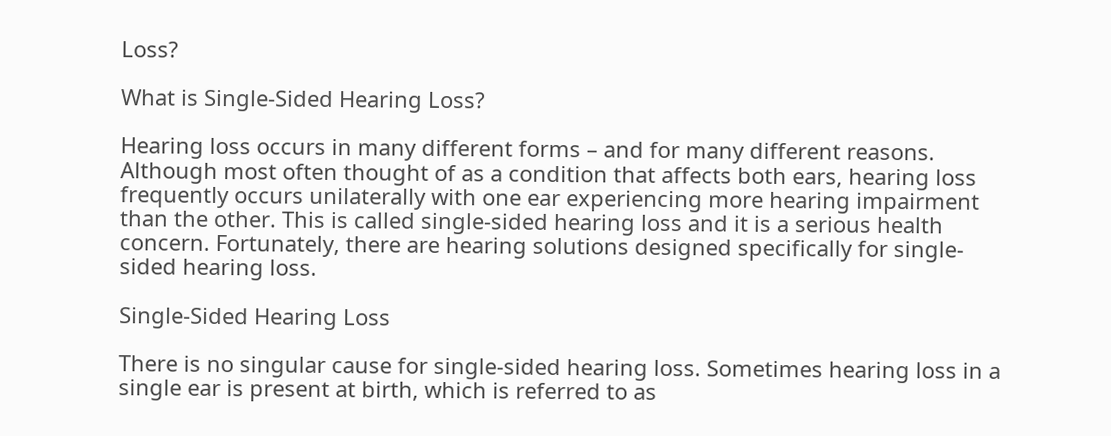Loss?

What is Single-Sided Hearing Loss?

Hearing loss occurs in many different forms – and for many different reasons. Although most often thought of as a condition that affects both ears, hearing loss frequently occurs unilaterally with one ear experiencing more hearing impairment than the other. This is called single-sided hearing loss and it is a serious health concern. Fortunately, there are hearing solutions designed specifically for single-sided hearing loss.

Single-Sided Hearing Loss

There is no singular cause for single-sided hearing loss. Sometimes hearing loss in a single ear is present at birth, which is referred to as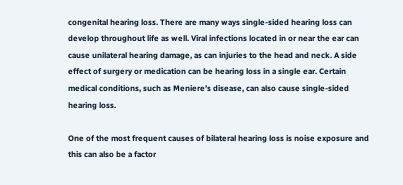congenital hearing loss. There are many ways single-sided hearing loss can develop throughout life as well. Viral infections located in or near the ear can cause unilateral hearing damage, as can injuries to the head and neck. A side effect of surgery or medication can be hearing loss in a single ear. Certain medical conditions, such as Meniere’s disease, can also cause single-sided hearing loss.

One of the most frequent causes of bilateral hearing loss is noise exposure and this can also be a factor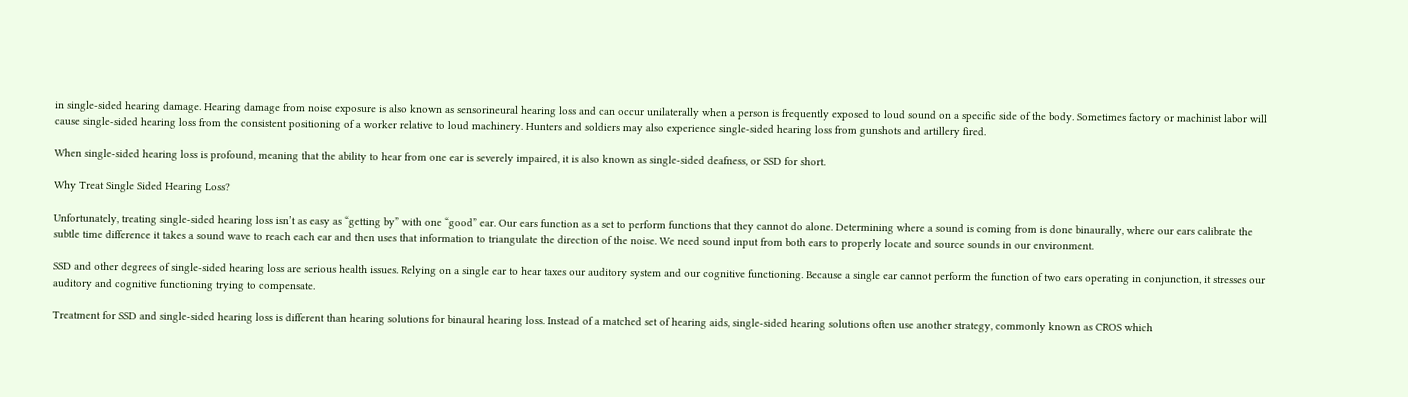in single-sided hearing damage. Hearing damage from noise exposure is also known as sensorineural hearing loss and can occur unilaterally when a person is frequently exposed to loud sound on a specific side of the body. Sometimes factory or machinist labor will cause single-sided hearing loss from the consistent positioning of a worker relative to loud machinery. Hunters and soldiers may also experience single-sided hearing loss from gunshots and artillery fired.

When single-sided hearing loss is profound, meaning that the ability to hear from one ear is severely impaired, it is also known as single-sided deafness, or SSD for short.

Why Treat Single Sided Hearing Loss?

Unfortunately, treating single-sided hearing loss isn’t as easy as “getting by” with one “good” ear. Our ears function as a set to perform functions that they cannot do alone. Determining where a sound is coming from is done binaurally, where our ears calibrate the subtle time difference it takes a sound wave to reach each ear and then uses that information to triangulate the direction of the noise. We need sound input from both ears to properly locate and source sounds in our environment.

SSD and other degrees of single-sided hearing loss are serious health issues. Relying on a single ear to hear taxes our auditory system and our cognitive functioning. Because a single ear cannot perform the function of two ears operating in conjunction, it stresses our auditory and cognitive functioning trying to compensate.

Treatment for SSD and single-sided hearing loss is different than hearing solutions for binaural hearing loss. Instead of a matched set of hearing aids, single-sided hearing solutions often use another strategy, commonly known as CROS which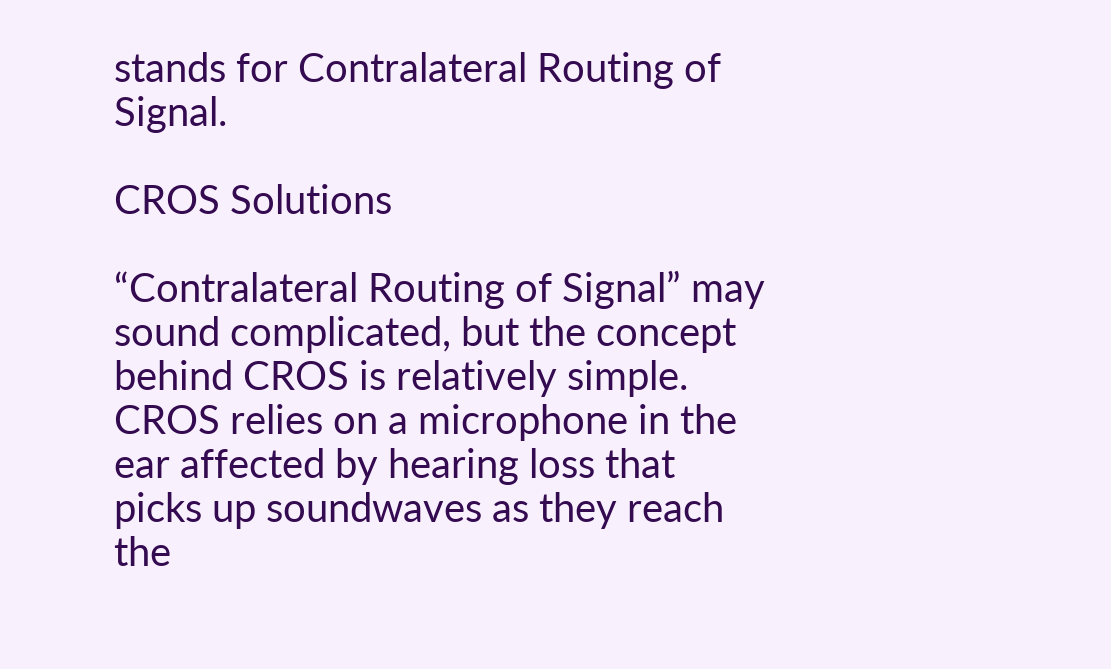stands for Contralateral Routing of Signal.

CROS Solutions

“Contralateral Routing of Signal” may sound complicated, but the concept behind CROS is relatively simple. CROS relies on a microphone in the ear affected by hearing loss that picks up soundwaves as they reach the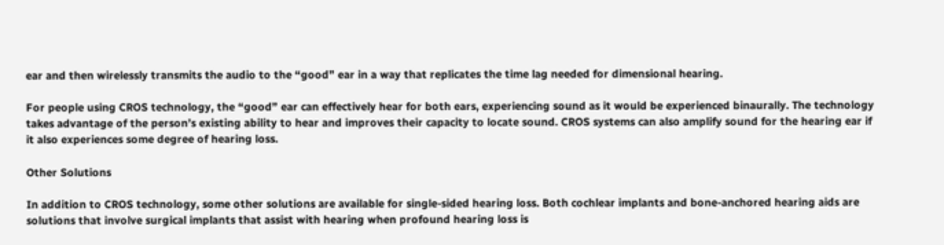ear and then wirelessly transmits the audio to the “good” ear in a way that replicates the time lag needed for dimensional hearing.

For people using CROS technology, the “good” ear can effectively hear for both ears, experiencing sound as it would be experienced binaurally. The technology takes advantage of the person’s existing ability to hear and improves their capacity to locate sound. CROS systems can also amplify sound for the hearing ear if it also experiences some degree of hearing loss.

Other Solutions

In addition to CROS technology, some other solutions are available for single-sided hearing loss. Both cochlear implants and bone-anchored hearing aids are solutions that involve surgical implants that assist with hearing when profound hearing loss is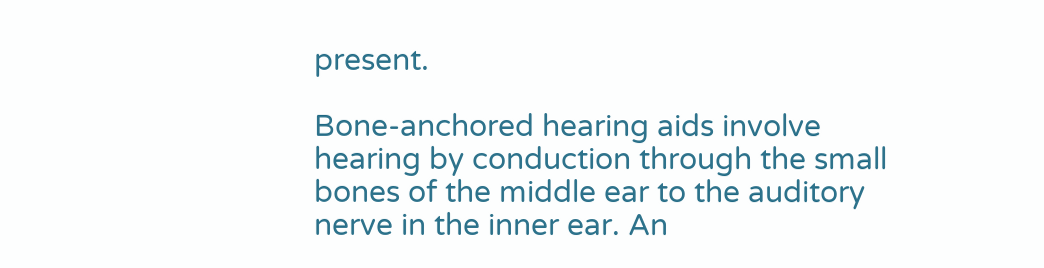present.

Bone-anchored hearing aids involve hearing by conduction through the small bones of the middle ear to the auditory nerve in the inner ear. An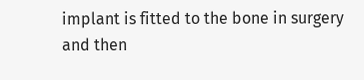implant is fitted to the bone in surgery and then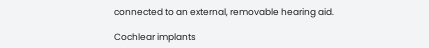connected to an external, removable hearing aid.

Cochlear implants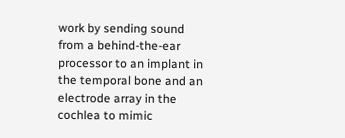work by sending sound from a behind-the-ear processor to an implant in the temporal bone and an electrode array in the cochlea to mimic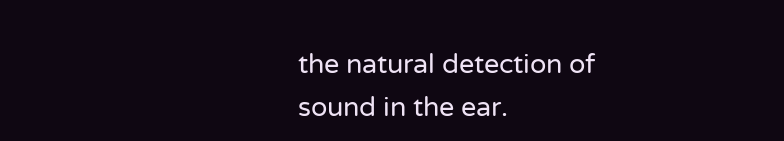the natural detection of sound in the ear.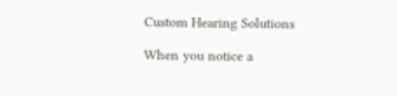Custom Hearing Solutions

When you notice a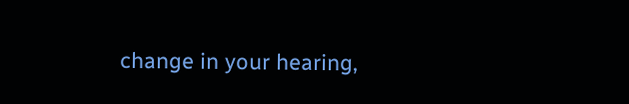change in your hearing,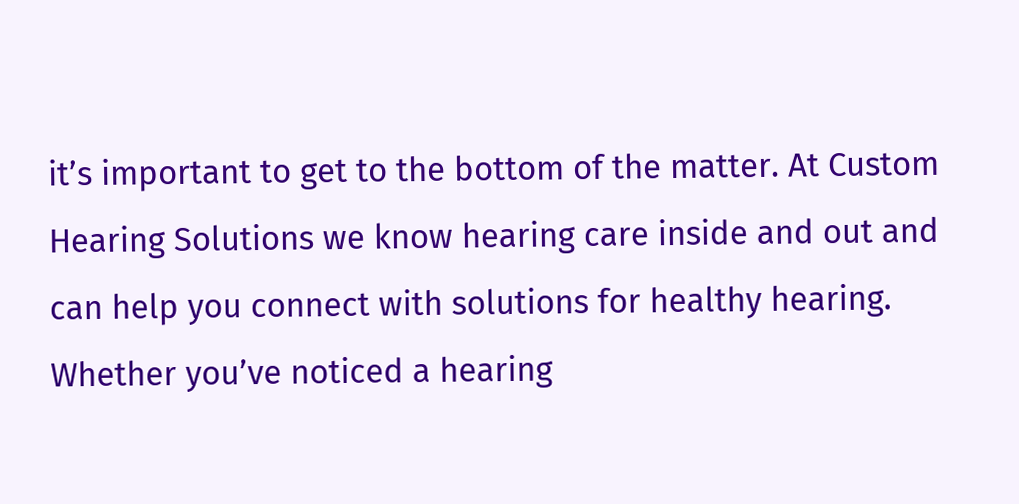it’s important to get to the bottom of the matter. At Custom Hearing Solutions we know hearing care inside and out and can help you connect with solutions for healthy hearing. Whether you’ve noticed a hearing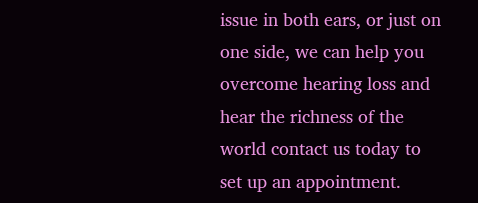issue in both ears, or just on one side, we can help you overcome hearing loss and hear the richness of the world contact us today to set up an appointment.